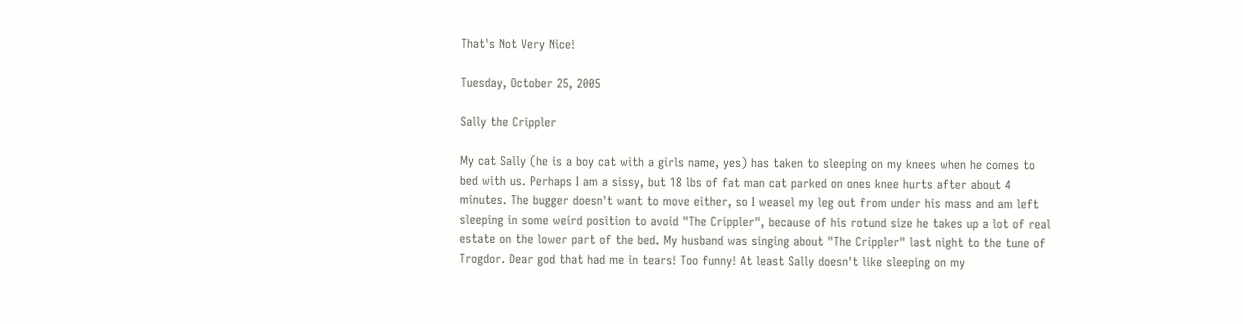That's Not Very Nice!

Tuesday, October 25, 2005

Sally the Crippler

My cat Sally (he is a boy cat with a girls name, yes) has taken to sleeping on my knees when he comes to bed with us. Perhaps I am a sissy, but 18 lbs of fat man cat parked on ones knee hurts after about 4 minutes. The bugger doesn't want to move either, so I weasel my leg out from under his mass and am left sleeping in some weird position to avoid "The Crippler", because of his rotund size he takes up a lot of real estate on the lower part of the bed. My husband was singing about "The Crippler" last night to the tune of Trogdor. Dear god that had me in tears! Too funny! At least Sally doesn't like sleeping on my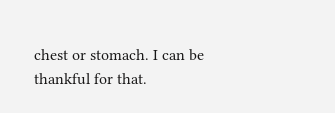chest or stomach. I can be thankful for that.